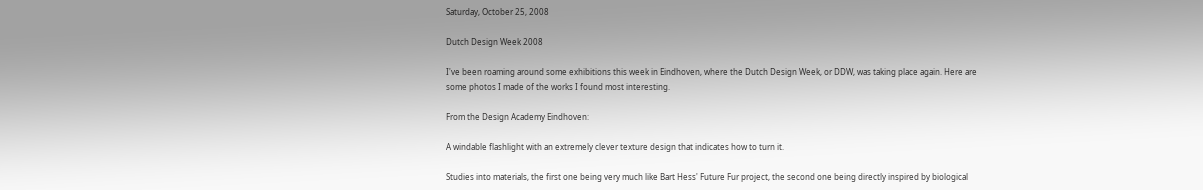Saturday, October 25, 2008

Dutch Design Week 2008

I've been roaming around some exhibitions this week in Eindhoven, where the Dutch Design Week, or DDW, was taking place again. Here are some photos I made of the works I found most interesting.

From the Design Academy Eindhoven:

A windable flashlight with an extremely clever texture design that indicates how to turn it.

Studies into materials, the first one being very much like Bart Hess' Future Fur project, the second one being directly inspired by biological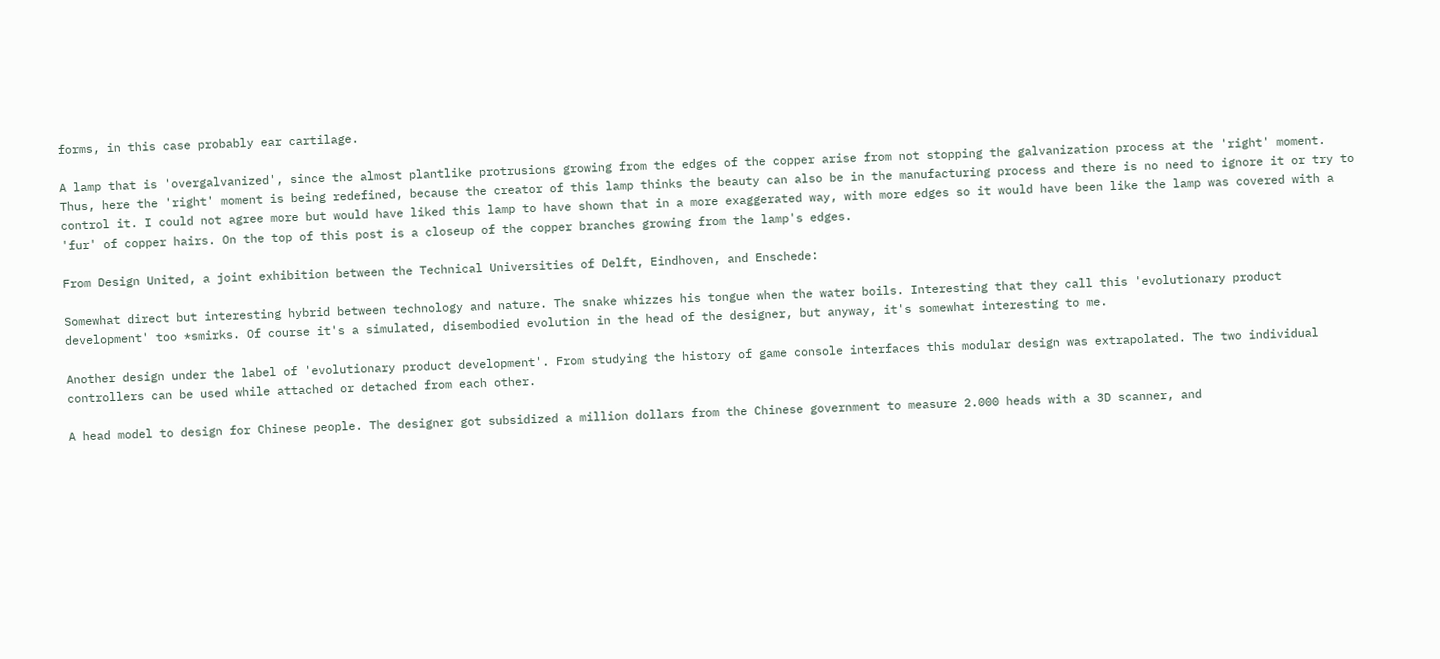forms, in this case probably ear cartilage.

A lamp that is 'overgalvanized', since the almost plantlike protrusions growing from the edges of the copper arise from not stopping the galvanization process at the 'right' moment. Thus, here the 'right' moment is being redefined, because the creator of this lamp thinks the beauty can also be in the manufacturing process and there is no need to ignore it or try to control it. I could not agree more but would have liked this lamp to have shown that in a more exaggerated way, with more edges so it would have been like the lamp was covered with a 'fur' of copper hairs. On the top of this post is a closeup of the copper branches growing from the lamp's edges.

From Design United, a joint exhibition between the Technical Universities of Delft, Eindhoven, and Enschede:

Somewhat direct but interesting hybrid between technology and nature. The snake whizzes his tongue when the water boils. Interesting that they call this 'evolutionary product development' too *smirks. Of course it's a simulated, disembodied evolution in the head of the designer, but anyway, it's somewhat interesting to me.

Another design under the label of 'evolutionary product development'. From studying the history of game console interfaces this modular design was extrapolated. The two individual controllers can be used while attached or detached from each other.

A head model to design for Chinese people. The designer got subsidized a million dollars from the Chinese government to measure 2.000 heads with a 3D scanner, and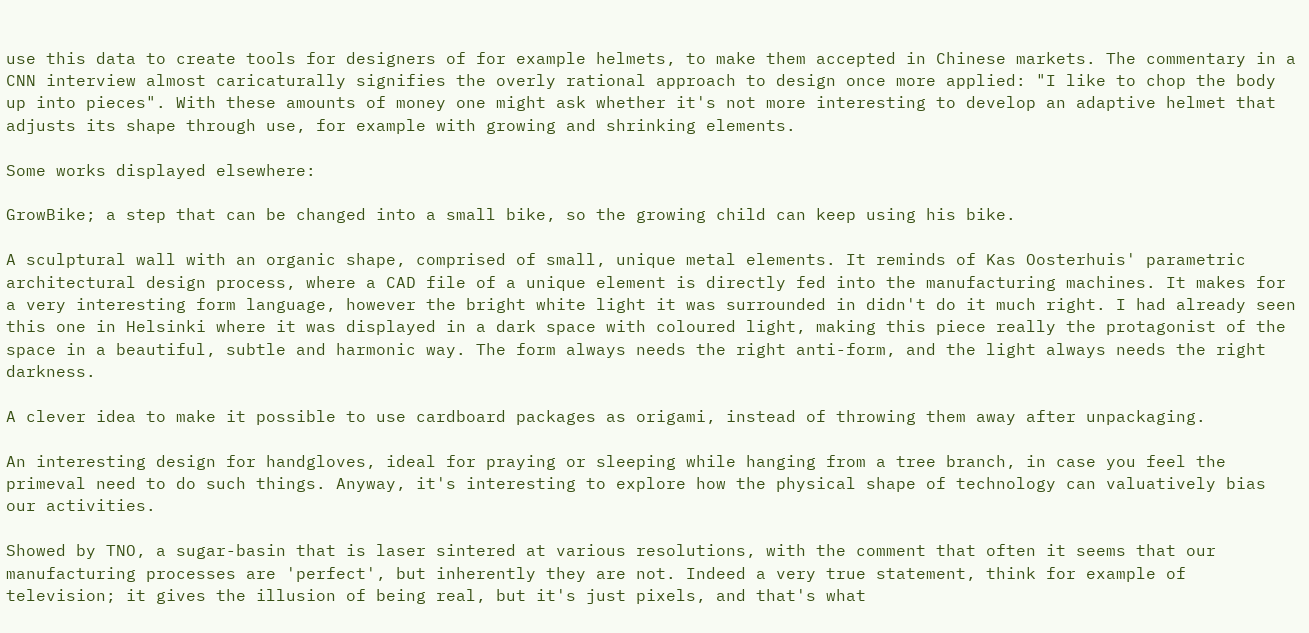use this data to create tools for designers of for example helmets, to make them accepted in Chinese markets. The commentary in a CNN interview almost caricaturally signifies the overly rational approach to design once more applied: "I like to chop the body up into pieces". With these amounts of money one might ask whether it's not more interesting to develop an adaptive helmet that adjusts its shape through use, for example with growing and shrinking elements.

Some works displayed elsewhere:

GrowBike; a step that can be changed into a small bike, so the growing child can keep using his bike.

A sculptural wall with an organic shape, comprised of small, unique metal elements. It reminds of Kas Oosterhuis' parametric architectural design process, where a CAD file of a unique element is directly fed into the manufacturing machines. It makes for a very interesting form language, however the bright white light it was surrounded in didn't do it much right. I had already seen this one in Helsinki where it was displayed in a dark space with coloured light, making this piece really the protagonist of the space in a beautiful, subtle and harmonic way. The form always needs the right anti-form, and the light always needs the right darkness.

A clever idea to make it possible to use cardboard packages as origami, instead of throwing them away after unpackaging.

An interesting design for handgloves, ideal for praying or sleeping while hanging from a tree branch, in case you feel the primeval need to do such things. Anyway, it's interesting to explore how the physical shape of technology can valuatively bias our activities.

Showed by TNO, a sugar-basin that is laser sintered at various resolutions, with the comment that often it seems that our manufacturing processes are 'perfect', but inherently they are not. Indeed a very true statement, think for example of television; it gives the illusion of being real, but it's just pixels, and that's what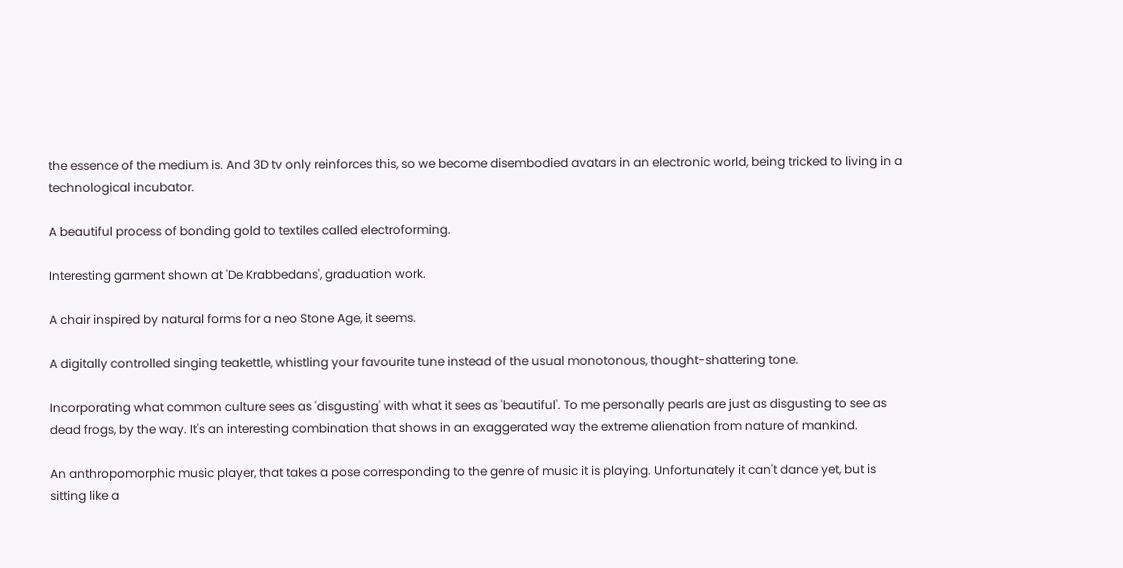the essence of the medium is. And 3D tv only reinforces this, so we become disembodied avatars in an electronic world, being tricked to living in a technological incubator.

A beautiful process of bonding gold to textiles called electroforming.

Interesting garment shown at 'De Krabbedans', graduation work.

A chair inspired by natural forms for a neo Stone Age, it seems.

A digitally controlled singing teakettle, whistling your favourite tune instead of the usual monotonous, thought-shattering tone.

Incorporating what common culture sees as 'disgusting' with what it sees as 'beautiful'. To me personally pearls are just as disgusting to see as dead frogs, by the way. It's an interesting combination that shows in an exaggerated way the extreme alienation from nature of mankind.

An anthropomorphic music player, that takes a pose corresponding to the genre of music it is playing. Unfortunately it can't dance yet, but is sitting like a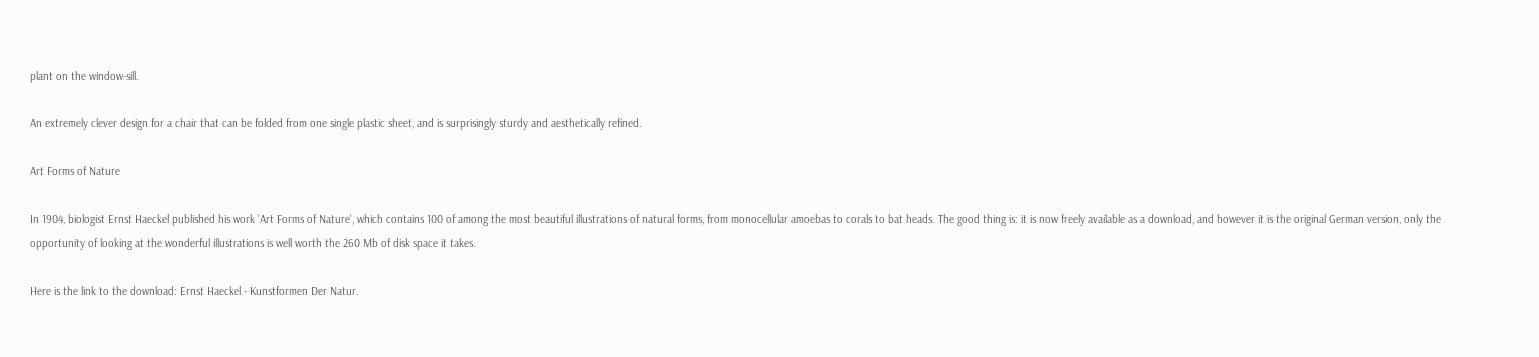plant on the window-sill.

An extremely clever design for a chair that can be folded from one single plastic sheet, and is surprisingly sturdy and aesthetically refined.

Art Forms of Nature

In 1904, biologist Ernst Haeckel published his work 'Art Forms of Nature', which contains 100 of among the most beautiful illustrations of natural forms, from monocellular amoebas to corals to bat heads. The good thing is: it is now freely available as a download, and however it is the original German version, only the opportunity of looking at the wonderful illustrations is well worth the 260 Mb of disk space it takes.

Here is the link to the download: Ernst Haeckel - Kunstformen Der Natur.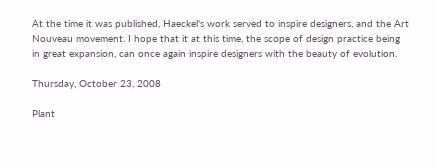At the time it was published, Haeckel's work served to inspire designers, and the Art Nouveau movement. I hope that it at this time, the scope of design practice being in great expansion, can once again inspire designers with the beauty of evolution.

Thursday, October 23, 2008

Plant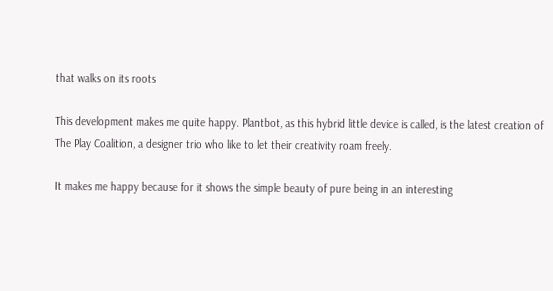that walks on its roots

This development makes me quite happy. Plantbot, as this hybrid little device is called, is the latest creation of The Play Coalition, a designer trio who like to let their creativity roam freely.

It makes me happy because for it shows the simple beauty of pure being in an interesting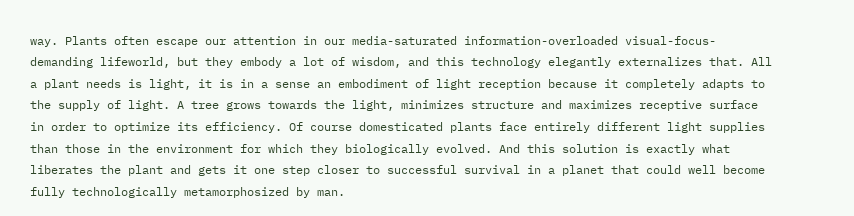way. Plants often escape our attention in our media-saturated information-overloaded visual-focus-demanding lifeworld, but they embody a lot of wisdom, and this technology elegantly externalizes that. All a plant needs is light, it is in a sense an embodiment of light reception because it completely adapts to the supply of light. A tree grows towards the light, minimizes structure and maximizes receptive surface in order to optimize its efficiency. Of course domesticated plants face entirely different light supplies than those in the environment for which they biologically evolved. And this solution is exactly what liberates the plant and gets it one step closer to successful survival in a planet that could well become fully technologically metamorphosized by man.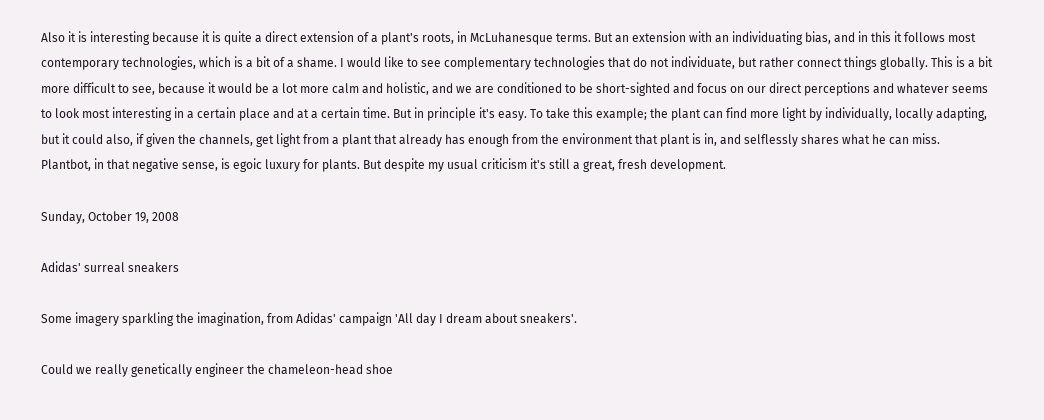Also it is interesting because it is quite a direct extension of a plant's roots, in McLuhanesque terms. But an extension with an individuating bias, and in this it follows most contemporary technologies, which is a bit of a shame. I would like to see complementary technologies that do not individuate, but rather connect things globally. This is a bit more difficult to see, because it would be a lot more calm and holistic, and we are conditioned to be short-sighted and focus on our direct perceptions and whatever seems to look most interesting in a certain place and at a certain time. But in principle it's easy. To take this example; the plant can find more light by individually, locally adapting, but it could also, if given the channels, get light from a plant that already has enough from the environment that plant is in, and selflessly shares what he can miss. Plantbot, in that negative sense, is egoic luxury for plants. But despite my usual criticism it's still a great, fresh development.

Sunday, October 19, 2008

Adidas' surreal sneakers

Some imagery sparkling the imagination, from Adidas' campaign 'All day I dream about sneakers'.

Could we really genetically engineer the chameleon-head shoe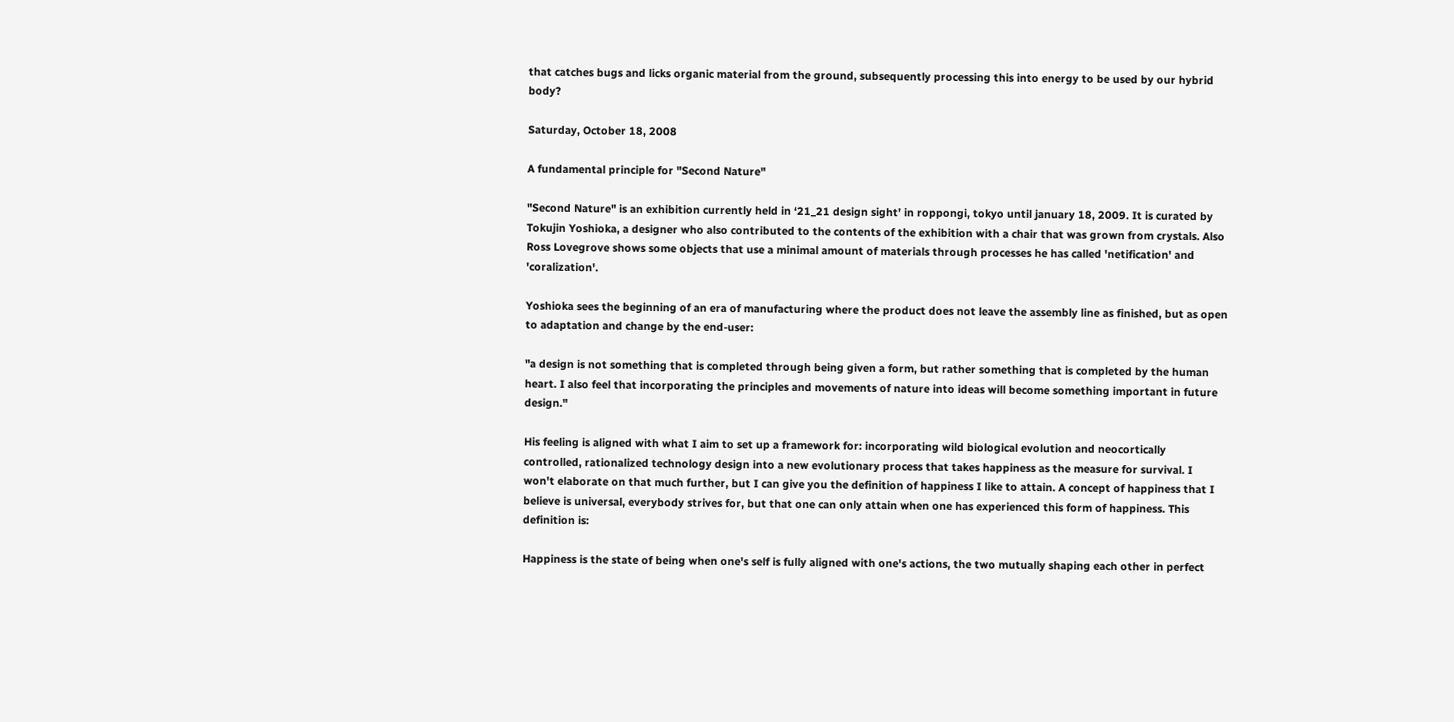that catches bugs and licks organic material from the ground, subsequently processing this into energy to be used by our hybrid body?

Saturday, October 18, 2008

A fundamental principle for "Second Nature"

"Second Nature" is an exhibition currently held in ‘21_21 design sight’ in roppongi, tokyo until january 18, 2009. It is curated by Tokujin Yoshioka, a designer who also contributed to the contents of the exhibition with a chair that was grown from crystals. Also Ross Lovegrove shows some objects that use a minimal amount of materials through processes he has called 'netification' and 'coralization'.

Yoshioka sees the beginning of an era of manufacturing where the product does not leave the assembly line as finished, but as open to adaptation and change by the end-user:

"a design is not something that is completed through being given a form, but rather something that is completed by the human heart. I also feel that incorporating the principles and movements of nature into ideas will become something important in future design."

His feeling is aligned with what I aim to set up a framework for: incorporating wild biological evolution and neocortically controlled, rationalized technology design into a new evolutionary process that takes happiness as the measure for survival. I won't elaborate on that much further, but I can give you the definition of happiness I like to attain. A concept of happiness that I believe is universal, everybody strives for, but that one can only attain when one has experienced this form of happiness. This definition is:

Happiness is the state of being when one's self is fully aligned with one's actions, the two mutually shaping each other in perfect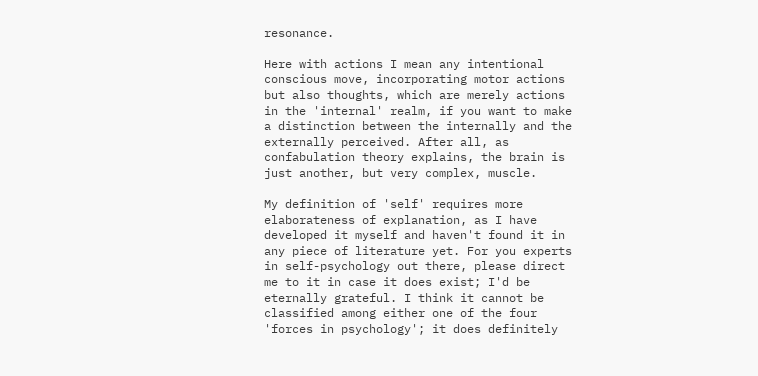resonance.

Here with actions I mean any intentional conscious move, incorporating motor actions but also thoughts, which are merely actions in the 'internal' realm, if you want to make a distinction between the internally and the externally perceived. After all, as confabulation theory explains, the brain is just another, but very complex, muscle.

My definition of 'self' requires more elaborateness of explanation, as I have developed it myself and haven't found it in any piece of literature yet. For you experts in self-psychology out there, please direct me to it in case it does exist; I'd be eternally grateful. I think it cannot be classified among either one of the four 'forces in psychology'; it does definitely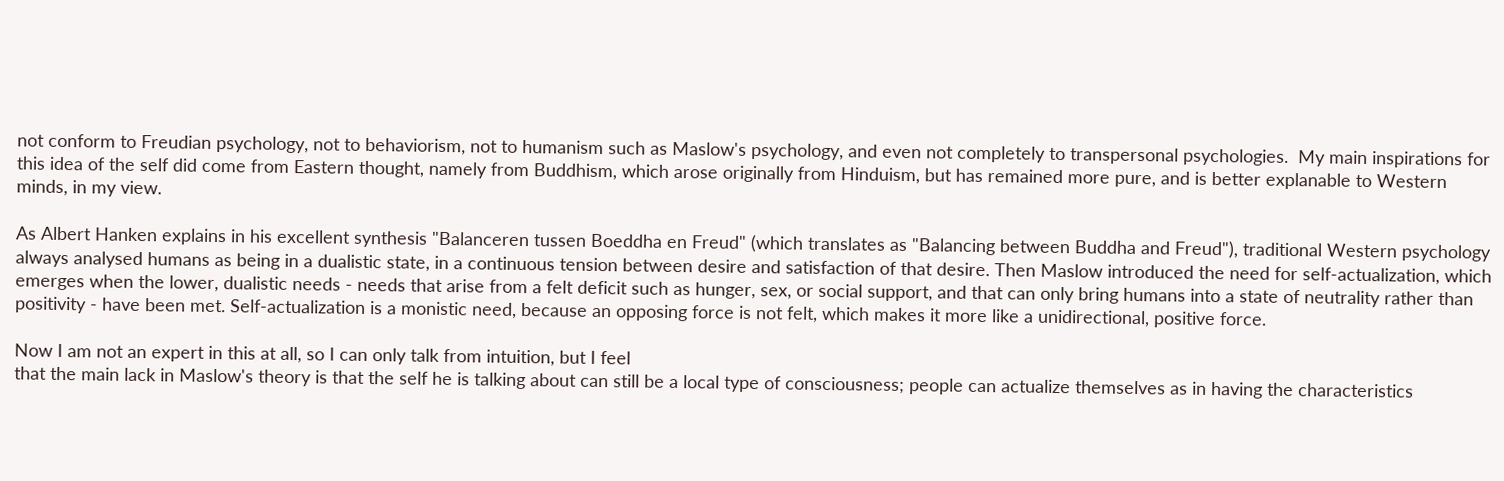not conform to Freudian psychology, not to behaviorism, not to humanism such as Maslow's psychology, and even not completely to transpersonal psychologies.  My main inspirations for this idea of the self did come from Eastern thought, namely from Buddhism, which arose originally from Hinduism, but has remained more pure, and is better explanable to Western minds, in my view.

As Albert Hanken explains in his excellent synthesis "Balanceren tussen Boeddha en Freud" (which translates as "Balancing between Buddha and Freud"), traditional Western psychology always analysed humans as being in a dualistic state, in a continuous tension between desire and satisfaction of that desire. Then Maslow introduced the need for self-actualization, which emerges when the lower, dualistic needs - needs that arise from a felt deficit such as hunger, sex, or social support, and that can only bring humans into a state of neutrality rather than positivity - have been met. Self-actualization is a monistic need, because an opposing force is not felt, which makes it more like a unidirectional, positive force.

Now I am not an expert in this at all, so I can only talk from intuition, but I feel
that the main lack in Maslow's theory is that the self he is talking about can still be a local type of consciousness; people can actualize themselves as in having the characteristics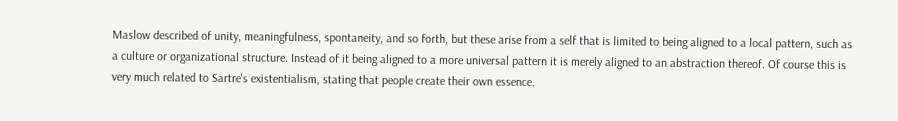Maslow described of unity, meaningfulness, spontaneity, and so forth, but these arise from a self that is limited to being aligned to a local pattern, such as a culture or organizational structure. Instead of it being aligned to a more universal pattern it is merely aligned to an abstraction thereof. Of course this is very much related to Sartre's existentialism, stating that people create their own essence.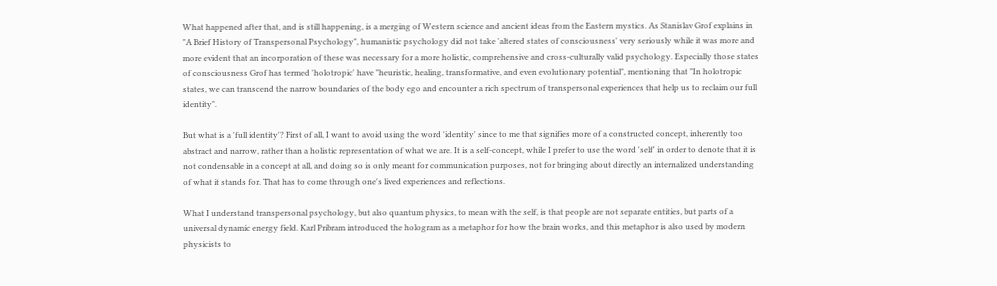What happened after that, and is still happening, is a merging of Western science and ancient ideas from the Eastern mystics. As Stanislav Grof explains in "A Brief History of Transpersonal Psychology", humanistic psychology did not take 'altered states of consciousness' very seriously while it was more and more evident that an incorporation of these was necessary for a more holistic, comprehensive and cross-culturally valid psychology. Especially those states of consciousness Grof has termed 'holotropic' have "heuristic, healing, transformative, and even evolutionary potential", mentioning that "In holotropic states, we can transcend the narrow boundaries of the body ego and encounter a rich spectrum of transpersonal experiences that help us to reclaim our full identity".

But what is a 'full identity'? First of all, I want to avoid using the word 'identity' since to me that signifies more of a constructed concept, inherently too abstract and narrow, rather than a holistic representation of what we are. It is a self-concept, while I prefer to use the word 'self' in order to denote that it is not condensable in a concept at all, and doing so is only meant for communication purposes, not for bringing about directly an internalized understanding of what it stands for. That has to come through one's lived experiences and reflections.

What I understand transpersonal psychology, but also quantum physics, to mean with the self, is that people are not separate entities, but parts of a universal dynamic energy field. Karl Pribram introduced the hologram as a metaphor for how the brain works, and this metaphor is also used by modern physicists to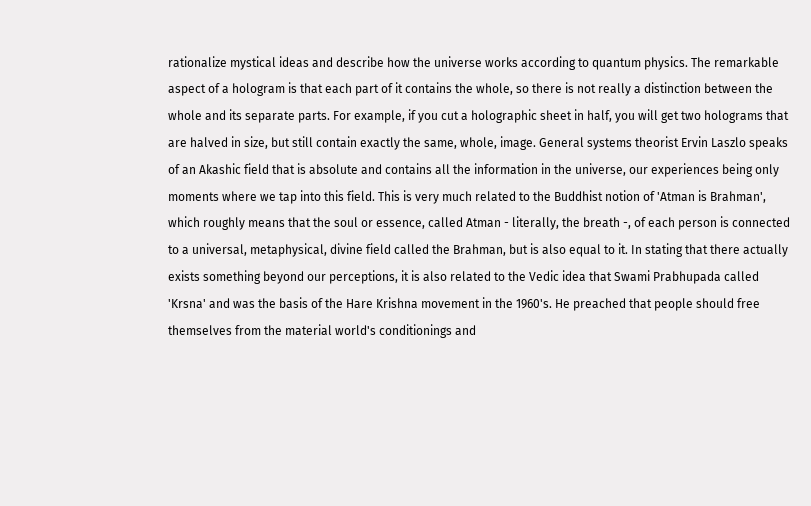rationalize mystical ideas and describe how the universe works according to quantum physics. The remarkable aspect of a hologram is that each part of it contains the whole, so there is not really a distinction between the whole and its separate parts. For example, if you cut a holographic sheet in half, you will get two holograms that are halved in size, but still contain exactly the same, whole, image. General systems theorist Ervin Laszlo speaks of an Akashic field that is absolute and contains all the information in the universe, our experiences being only moments where we tap into this field. This is very much related to the Buddhist notion of 'Atman is Brahman', which roughly means that the soul or essence, called Atman - literally, the breath -, of each person is connected to a universal, metaphysical, divine field called the Brahman, but is also equal to it. In stating that there actually exists something beyond our perceptions, it is also related to the Vedic idea that Swami Prabhupada called 'Krsna' and was the basis of the Hare Krishna movement in the 1960's. He preached that people should free themselves from the material world's conditionings and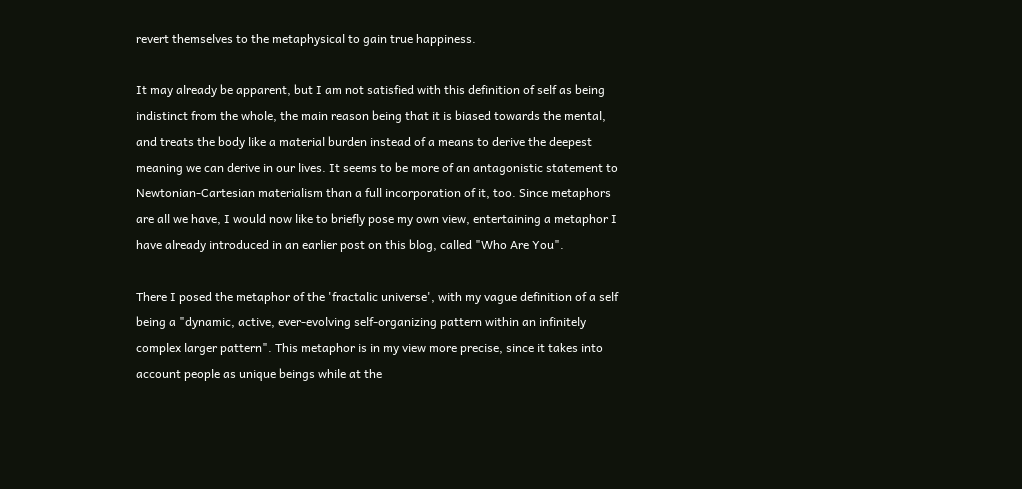revert themselves to the metaphysical to gain true happiness.

It may already be apparent, but I am not satisfied with this definition of self as being indistinct from the whole, the main reason being that it is biased towards the mental, and treats the body like a material burden instead of a means to derive the deepest meaning we can derive in our lives. It seems to be more of an antagonistic statement to Newtonian-Cartesian materialism than a full incorporation of it, too. Since metaphors are all we have, I would now like to briefly pose my own view, entertaining a metaphor I have already introduced in an earlier post on this blog, called "Who Are You".

There I posed the metaphor of the 'fractalic universe', with my vague definition of a self being a "dynamic, active, ever-evolving self-organizing pattern within an infinitely complex larger pattern". This metaphor is in my view more precise, since it takes into account people as unique beings while at the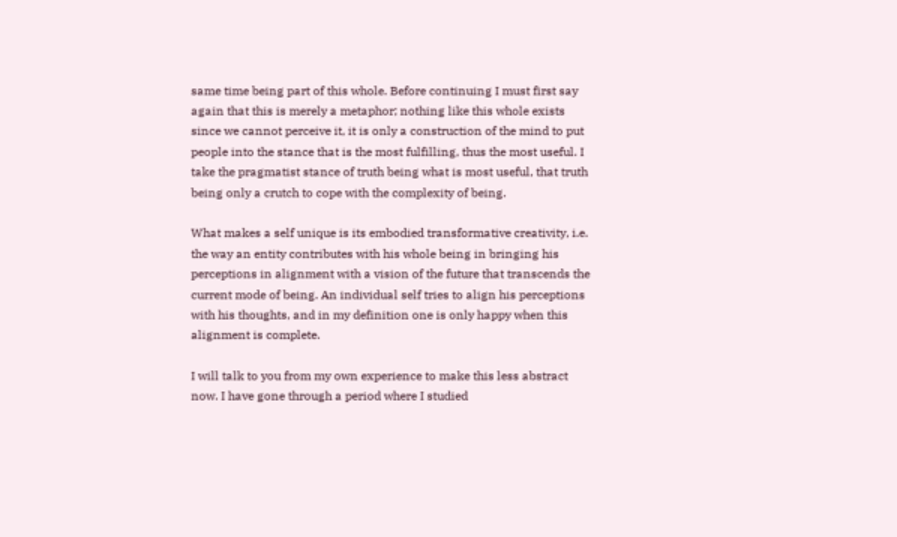same time being part of this whole. Before continuing I must first say again that this is merely a metaphor; nothing like this whole exists since we cannot perceive it, it is only a construction of the mind to put people into the stance that is the most fulfilling, thus the most useful. I take the pragmatist stance of truth being what is most useful, that truth being only a crutch to cope with the complexity of being.

What makes a self unique is its embodied transformative creativity, i.e. the way an entity contributes with his whole being in bringing his perceptions in alignment with a vision of the future that transcends the current mode of being. An individual self tries to align his perceptions with his thoughts, and in my definition one is only happy when this alignment is complete.

I will talk to you from my own experience to make this less abstract now. I have gone through a period where I studied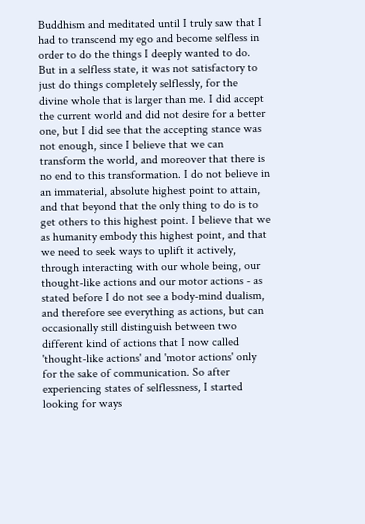Buddhism and meditated until I truly saw that I had to transcend my ego and become selfless in order to do the things I deeply wanted to do. But in a selfless state, it was not satisfactory to just do things completely selflessly, for the divine whole that is larger than me. I did accept the current world and did not desire for a better one, but I did see that the accepting stance was not enough, since I believe that we can transform the world, and moreover that there is no end to this transformation. I do not believe in an immaterial, absolute highest point to attain, and that beyond that the only thing to do is to get others to this highest point. I believe that we as humanity embody this highest point, and that we need to seek ways to uplift it actively, through interacting with our whole being, our thought-like actions and our motor actions - as stated before I do not see a body-mind dualism, and therefore see everything as actions, but can occasionally still distinguish between two different kind of actions that I now called 'thought-like actions' and 'motor actions' only for the sake of communication. So after experiencing states of selflessness, I started looking for ways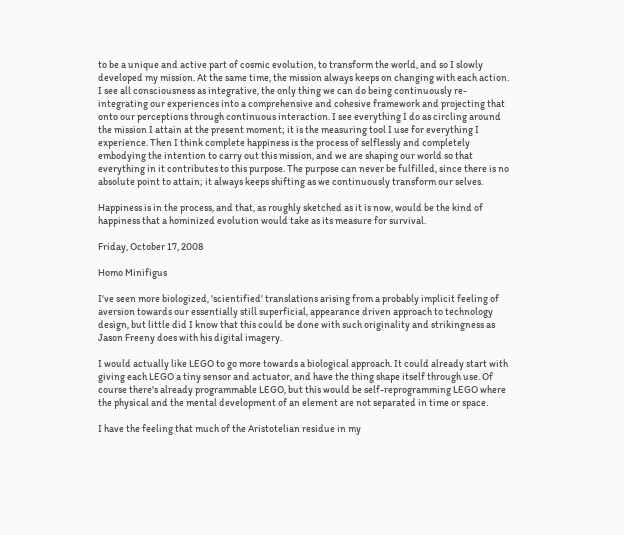to be a unique and active part of cosmic evolution, to transform the world, and so I slowly developed my mission. At the same time, the mission always keeps on changing with each action. I see all consciousness as integrative, the only thing we can do being continuously re-integrating our experiences into a comprehensive and cohesive framework and projecting that onto our perceptions through continuous interaction. I see everything I do as circling around the mission I attain at the present moment; it is the measuring tool I use for everything I experience. Then I think complete happiness is the process of selflessly and completely embodying the intention to carry out this mission, and we are shaping our world so that everything in it contributes to this purpose. The purpose can never be fulfilled, since there is no absolute point to attain; it always keeps shifting as we continuously transform our selves.

Happiness is in the process, and that, as roughly sketched as it is now, would be the kind of happiness that a hominized evolution would take as its measure for survival.

Friday, October 17, 2008

Homo Minifigus

I've seen more biologized, 'scientified' translations arising from a probably implicit feeling of aversion towards our essentially still superficial, appearance driven approach to technology design, but little did I know that this could be done with such originality and strikingness as Jason Freeny does with his digital imagery.

I would actually like LEGO to go more towards a biological approach. It could already start with giving each LEGO a tiny sensor and actuator, and have the thing shape itself through use. Of course there's already programmable LEGO, but this would be self-reprogramming LEGO where the physical and the mental development of an element are not separated in time or space.

I have the feeling that much of the Aristotelian residue in my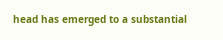head has emerged to a substantial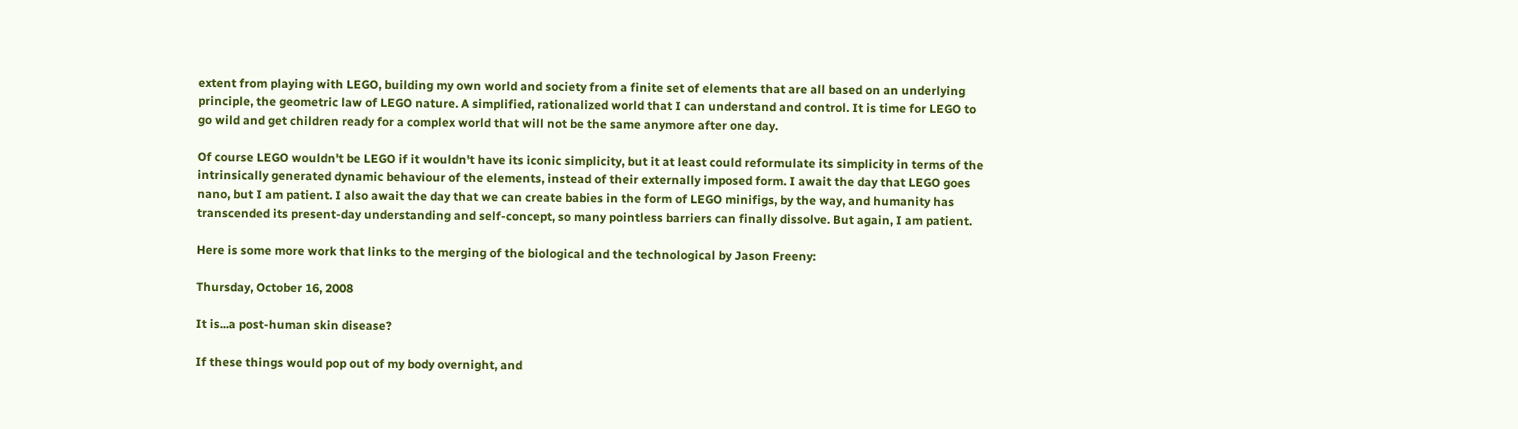extent from playing with LEGO, building my own world and society from a finite set of elements that are all based on an underlying principle, the geometric law of LEGO nature. A simplified, rationalized world that I can understand and control. It is time for LEGO to go wild and get children ready for a complex world that will not be the same anymore after one day.

Of course LEGO wouldn't be LEGO if it wouldn't have its iconic simplicity, but it at least could reformulate its simplicity in terms of the intrinsically generated dynamic behaviour of the elements, instead of their externally imposed form. I await the day that LEGO goes nano, but I am patient. I also await the day that we can create babies in the form of LEGO minifigs, by the way, and humanity has transcended its present-day understanding and self-concept, so many pointless barriers can finally dissolve. But again, I am patient.

Here is some more work that links to the merging of the biological and the technological by Jason Freeny:

Thursday, October 16, 2008

It is...a post-human skin disease?

If these things would pop out of my body overnight, and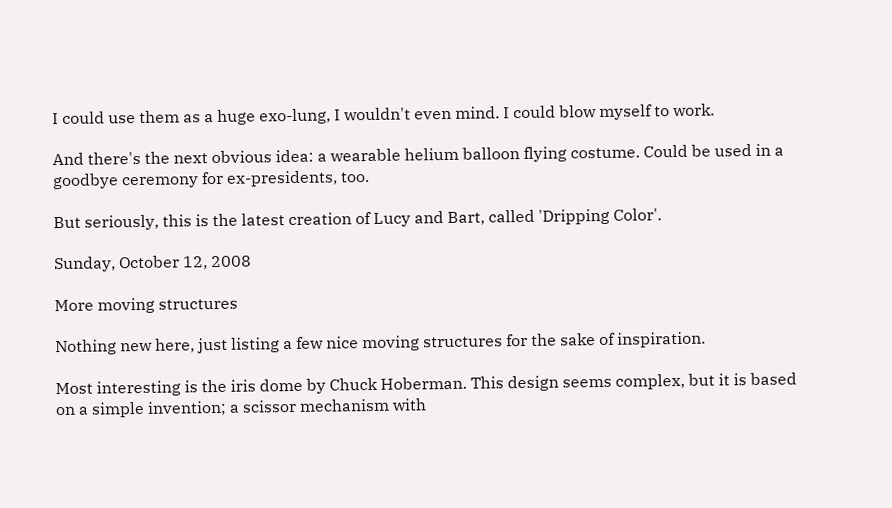I could use them as a huge exo-lung, I wouldn't even mind. I could blow myself to work.

And there's the next obvious idea: a wearable helium balloon flying costume. Could be used in a goodbye ceremony for ex-presidents, too.

But seriously, this is the latest creation of Lucy and Bart, called 'Dripping Color'.

Sunday, October 12, 2008

More moving structures

Nothing new here, just listing a few nice moving structures for the sake of inspiration.

Most interesting is the iris dome by Chuck Hoberman. This design seems complex, but it is based on a simple invention; a scissor mechanism with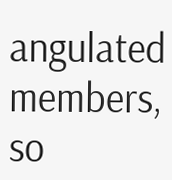angulated members, so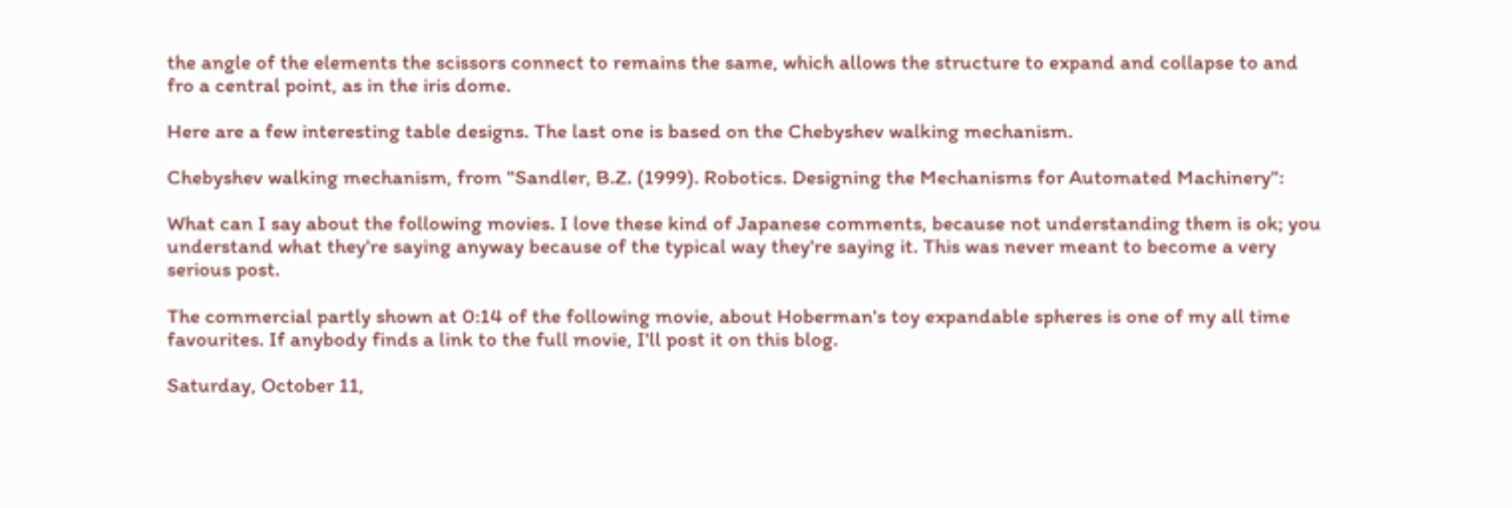the angle of the elements the scissors connect to remains the same, which allows the structure to expand and collapse to and fro a central point, as in the iris dome.

Here are a few interesting table designs. The last one is based on the Chebyshev walking mechanism.

Chebyshev walking mechanism, from "Sandler, B.Z. (1999). Robotics. Designing the Mechanisms for Automated Machinery":

What can I say about the following movies. I love these kind of Japanese comments, because not understanding them is ok; you understand what they're saying anyway because of the typical way they're saying it. This was never meant to become a very serious post.

The commercial partly shown at 0:14 of the following movie, about Hoberman's toy expandable spheres is one of my all time favourites. If anybody finds a link to the full movie, I'll post it on this blog.

Saturday, October 11,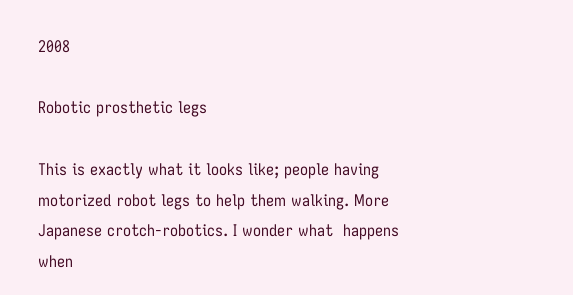2008

Robotic prosthetic legs

This is exactly what it looks like; people having motorized robot legs to help them walking. More Japanese crotch-robotics. I wonder what  happens when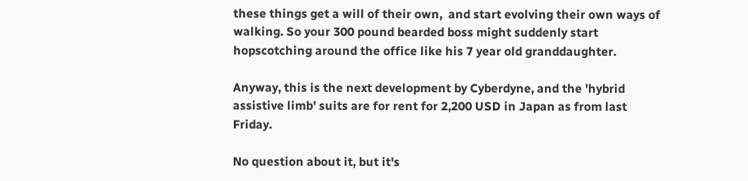these things get a will of their own,  and start evolving their own ways of walking. So your 300 pound bearded boss might suddenly start hopscotching around the office like his 7 year old granddaughter.

Anyway, this is the next development by Cyberdyne, and the 'hybrid assistive limb' suits are for rent for 2,200 USD in Japan as from last Friday.

No question about it, but it's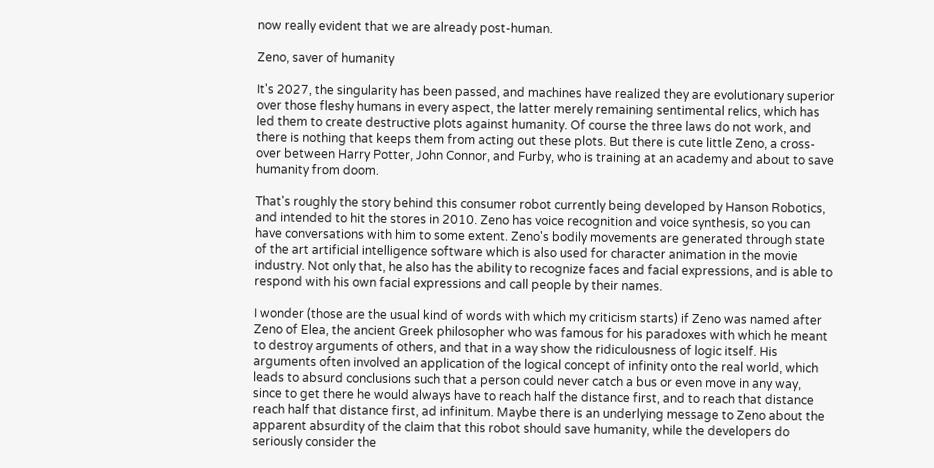now really evident that we are already post-human.

Zeno, saver of humanity

It's 2027, the singularity has been passed, and machines have realized they are evolutionary superior over those fleshy humans in every aspect, the latter merely remaining sentimental relics, which has led them to create destructive plots against humanity. Of course the three laws do not work, and there is nothing that keeps them from acting out these plots. But there is cute little Zeno, a cross-over between Harry Potter, John Connor, and Furby, who is training at an academy and about to save humanity from doom.

That's roughly the story behind this consumer robot currently being developed by Hanson Robotics, and intended to hit the stores in 2010. Zeno has voice recognition and voice synthesis, so you can have conversations with him to some extent. Zeno's bodily movements are generated through state of the art artificial intelligence software which is also used for character animation in the movie industry. Not only that, he also has the ability to recognize faces and facial expressions, and is able to respond with his own facial expressions and call people by their names.

I wonder (those are the usual kind of words with which my criticism starts) if Zeno was named after Zeno of Elea, the ancient Greek philosopher who was famous for his paradoxes with which he meant to destroy arguments of others, and that in a way show the ridiculousness of logic itself. His arguments often involved an application of the logical concept of infinity onto the real world, which leads to absurd conclusions such that a person could never catch a bus or even move in any way, since to get there he would always have to reach half the distance first, and to reach that distance reach half that distance first, ad infinitum. Maybe there is an underlying message to Zeno about the apparent absurdity of the claim that this robot should save humanity, while the developers do seriously consider the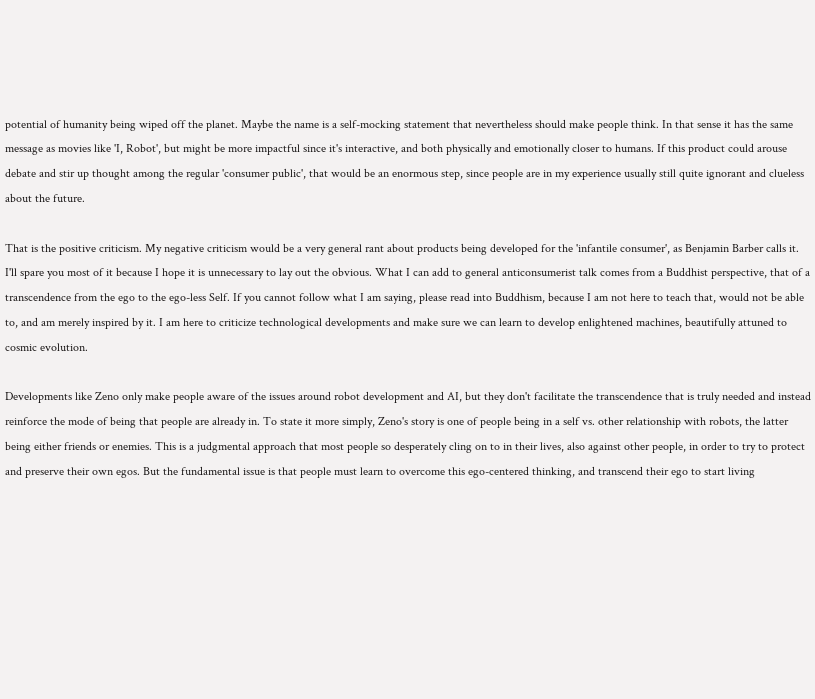potential of humanity being wiped off the planet. Maybe the name is a self-mocking statement that nevertheless should make people think. In that sense it has the same message as movies like 'I, Robot', but might be more impactful since it's interactive, and both physically and emotionally closer to humans. If this product could arouse debate and stir up thought among the regular 'consumer public', that would be an enormous step, since people are in my experience usually still quite ignorant and clueless about the future.

That is the positive criticism. My negative criticism would be a very general rant about products being developed for the 'infantile consumer', as Benjamin Barber calls it. I'll spare you most of it because I hope it is unnecessary to lay out the obvious. What I can add to general anticonsumerist talk comes from a Buddhist perspective, that of a transcendence from the ego to the ego-less Self. If you cannot follow what I am saying, please read into Buddhism, because I am not here to teach that, would not be able to, and am merely inspired by it. I am here to criticize technological developments and make sure we can learn to develop enlightened machines, beautifully attuned to cosmic evolution.

Developments like Zeno only make people aware of the issues around robot development and AI, but they don't facilitate the transcendence that is truly needed and instead reinforce the mode of being that people are already in. To state it more simply, Zeno's story is one of people being in a self vs. other relationship with robots, the latter being either friends or enemies. This is a judgmental approach that most people so desperately cling on to in their lives, also against other people, in order to try to protect and preserve their own egos. But the fundamental issue is that people must learn to overcome this ego-centered thinking, and transcend their ego to start living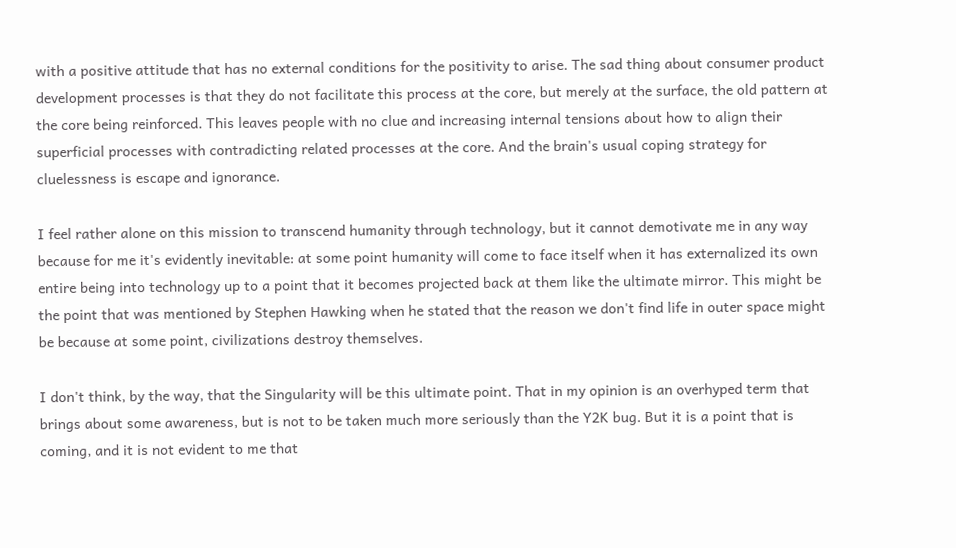with a positive attitude that has no external conditions for the positivity to arise. The sad thing about consumer product development processes is that they do not facilitate this process at the core, but merely at the surface, the old pattern at the core being reinforced. This leaves people with no clue and increasing internal tensions about how to align their superficial processes with contradicting related processes at the core. And the brain's usual coping strategy for cluelessness is escape and ignorance.

I feel rather alone on this mission to transcend humanity through technology, but it cannot demotivate me in any way because for me it's evidently inevitable: at some point humanity will come to face itself when it has externalized its own entire being into technology up to a point that it becomes projected back at them like the ultimate mirror. This might be the point that was mentioned by Stephen Hawking when he stated that the reason we don't find life in outer space might be because at some point, civilizations destroy themselves.

I don't think, by the way, that the Singularity will be this ultimate point. That in my opinion is an overhyped term that brings about some awareness, but is not to be taken much more seriously than the Y2K bug. But it is a point that is coming, and it is not evident to me that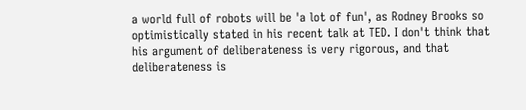a world full of robots will be 'a lot of fun', as Rodney Brooks so optimistically stated in his recent talk at TED. I don't think that his argument of deliberateness is very rigorous, and that deliberateness is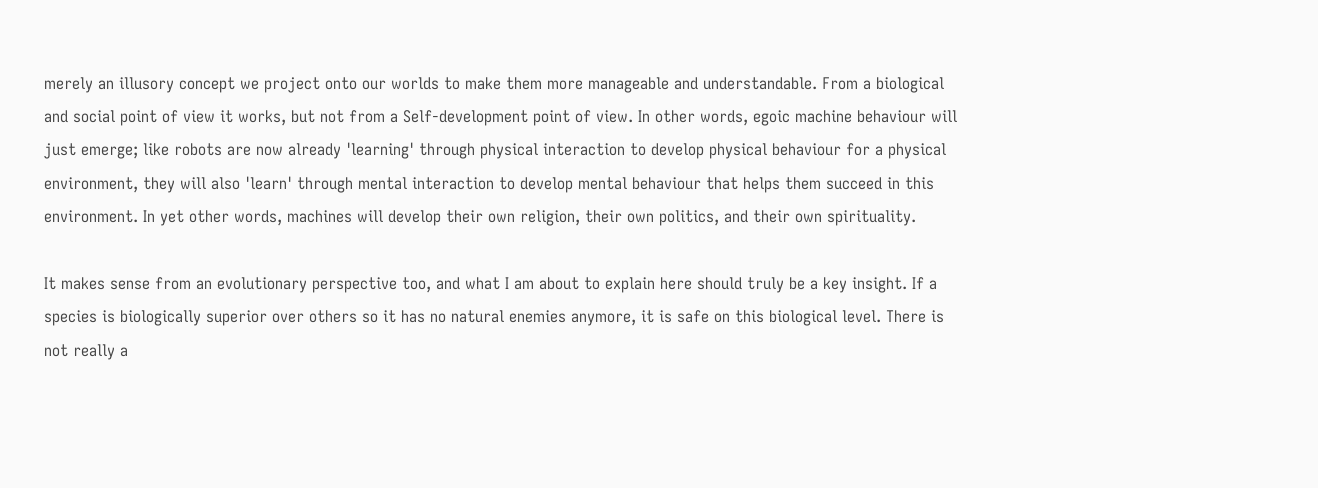merely an illusory concept we project onto our worlds to make them more manageable and understandable. From a biological and social point of view it works, but not from a Self-development point of view. In other words, egoic machine behaviour will just emerge; like robots are now already 'learning' through physical interaction to develop physical behaviour for a physical environment, they will also 'learn' through mental interaction to develop mental behaviour that helps them succeed in this environment. In yet other words, machines will develop their own religion, their own politics, and their own spirituality.

It makes sense from an evolutionary perspective too, and what I am about to explain here should truly be a key insight. If a species is biologically superior over others so it has no natural enemies anymore, it is safe on this biological level. There is not really a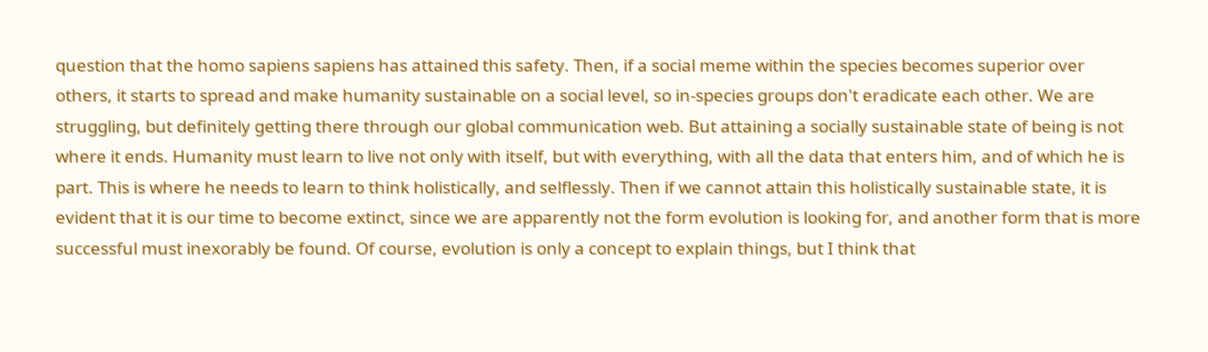question that the homo sapiens sapiens has attained this safety. Then, if a social meme within the species becomes superior over others, it starts to spread and make humanity sustainable on a social level, so in-species groups don't eradicate each other. We are struggling, but definitely getting there through our global communication web. But attaining a socially sustainable state of being is not where it ends. Humanity must learn to live not only with itself, but with everything, with all the data that enters him, and of which he is part. This is where he needs to learn to think holistically, and selflessly. Then if we cannot attain this holistically sustainable state, it is evident that it is our time to become extinct, since we are apparently not the form evolution is looking for, and another form that is more successful must inexorably be found. Of course, evolution is only a concept to explain things, but I think that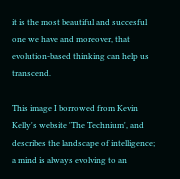it is the most beautiful and succesful one we have and moreover, that evolution-based thinking can help us transcend.

This image I borrowed from Kevin Kelly's website 'The Technium', and describes the landscape of intelligence; a mind is always evolving to an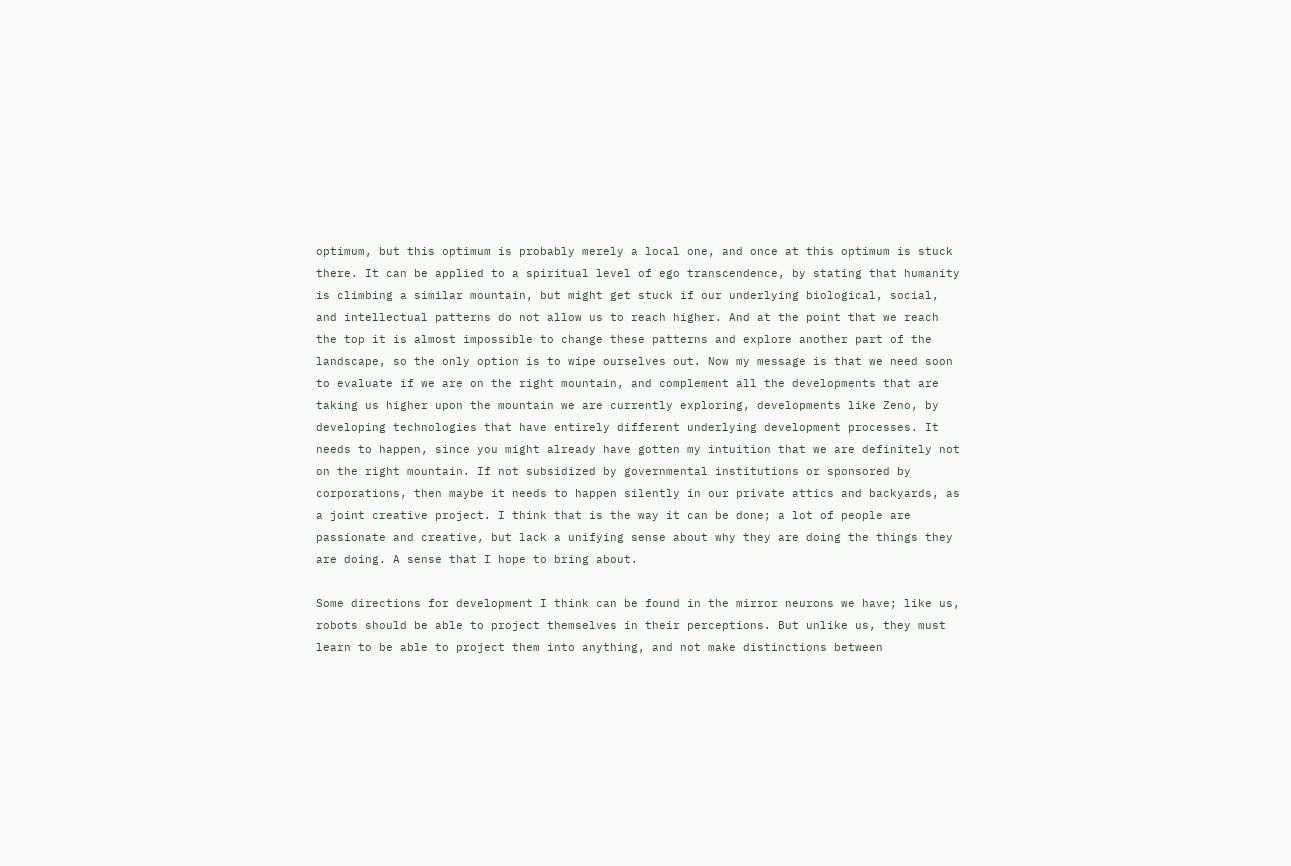optimum, but this optimum is probably merely a local one, and once at this optimum is stuck there. It can be applied to a spiritual level of ego transcendence, by stating that humanity is climbing a similar mountain, but might get stuck if our underlying biological, social, and intellectual patterns do not allow us to reach higher. And at the point that we reach the top it is almost impossible to change these patterns and explore another part of the landscape, so the only option is to wipe ourselves out. Now my message is that we need soon to evaluate if we are on the right mountain, and complement all the developments that are taking us higher upon the mountain we are currently exploring, developments like Zeno, by developing technologies that have entirely different underlying development processes. It needs to happen, since you might already have gotten my intuition that we are definitely not on the right mountain. If not subsidized by governmental institutions or sponsored by corporations, then maybe it needs to happen silently in our private attics and backyards, as a joint creative project. I think that is the way it can be done; a lot of people are passionate and creative, but lack a unifying sense about why they are doing the things they are doing. A sense that I hope to bring about.

Some directions for development I think can be found in the mirror neurons we have; like us, robots should be able to project themselves in their perceptions. But unlike us, they must learn to be able to project them into anything, and not make distinctions between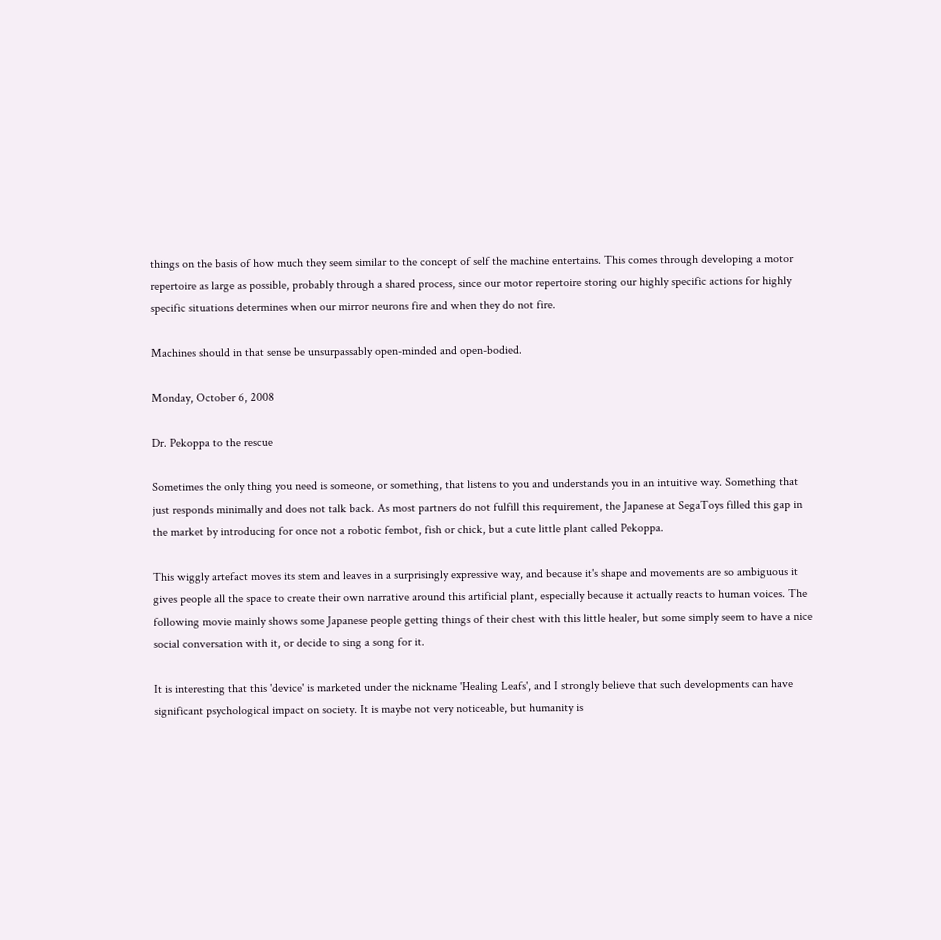things on the basis of how much they seem similar to the concept of self the machine entertains. This comes through developing a motor repertoire as large as possible, probably through a shared process, since our motor repertoire storing our highly specific actions for highly specific situations determines when our mirror neurons fire and when they do not fire.

Machines should in that sense be unsurpassably open-minded and open-bodied.

Monday, October 6, 2008

Dr. Pekoppa to the rescue

Sometimes the only thing you need is someone, or something, that listens to you and understands you in an intuitive way. Something that just responds minimally and does not talk back. As most partners do not fulfill this requirement, the Japanese at SegaToys filled this gap in the market by introducing for once not a robotic fembot, fish or chick, but a cute little plant called Pekoppa.

This wiggly artefact moves its stem and leaves in a surprisingly expressive way, and because it's shape and movements are so ambiguous it gives people all the space to create their own narrative around this artificial plant, especially because it actually reacts to human voices. The following movie mainly shows some Japanese people getting things of their chest with this little healer, but some simply seem to have a nice social conversation with it, or decide to sing a song for it.

It is interesting that this 'device' is marketed under the nickname 'Healing Leafs', and I strongly believe that such developments can have significant psychological impact on society. It is maybe not very noticeable, but humanity is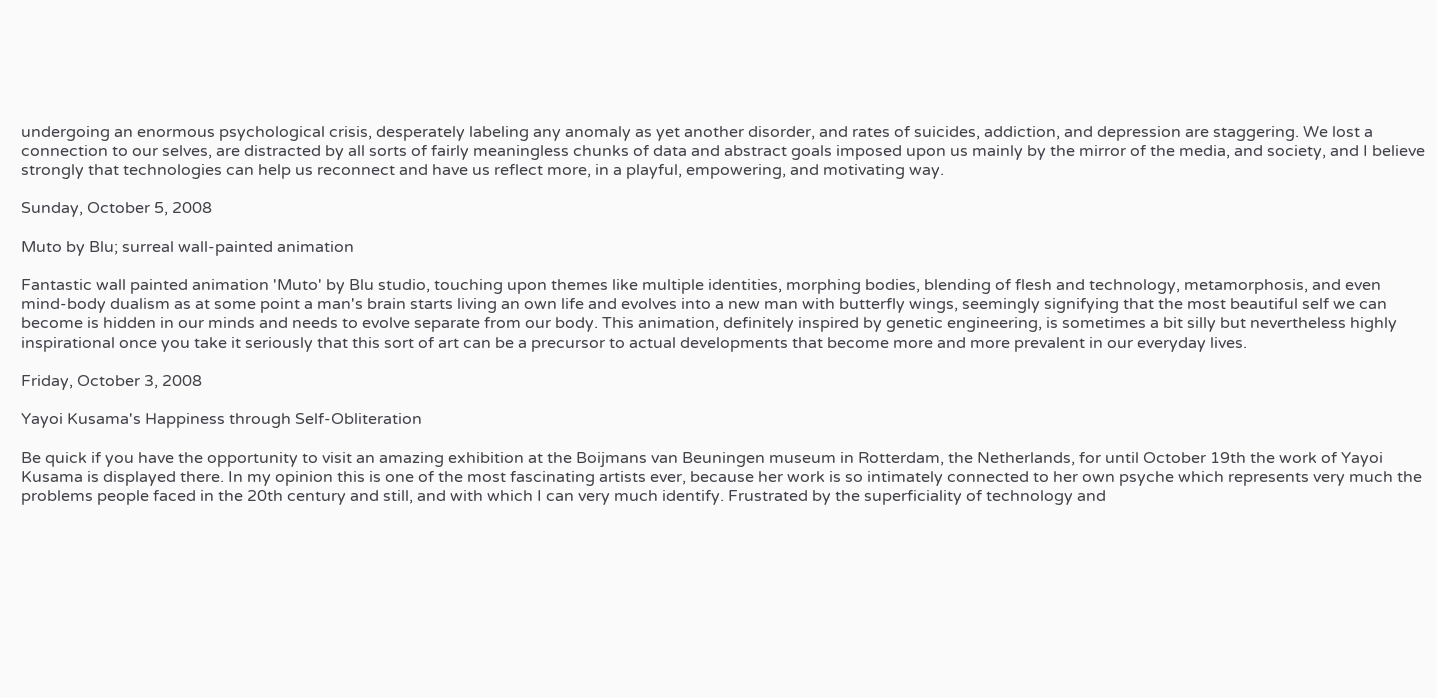undergoing an enormous psychological crisis, desperately labeling any anomaly as yet another disorder, and rates of suicides, addiction, and depression are staggering. We lost a connection to our selves, are distracted by all sorts of fairly meaningless chunks of data and abstract goals imposed upon us mainly by the mirror of the media, and society, and I believe strongly that technologies can help us reconnect and have us reflect more, in a playful, empowering, and motivating way.

Sunday, October 5, 2008

Muto by Blu; surreal wall-painted animation

Fantastic wall painted animation 'Muto' by Blu studio, touching upon themes like multiple identities, morphing bodies, blending of flesh and technology, metamorphosis, and even mind-body dualism as at some point a man's brain starts living an own life and evolves into a new man with butterfly wings, seemingly signifying that the most beautiful self we can become is hidden in our minds and needs to evolve separate from our body. This animation, definitely inspired by genetic engineering, is sometimes a bit silly but nevertheless highly inspirational once you take it seriously that this sort of art can be a precursor to actual developments that become more and more prevalent in our everyday lives.

Friday, October 3, 2008

Yayoi Kusama's Happiness through Self-Obliteration

Be quick if you have the opportunity to visit an amazing exhibition at the Boijmans van Beuningen museum in Rotterdam, the Netherlands, for until October 19th the work of Yayoi Kusama is displayed there. In my opinion this is one of the most fascinating artists ever, because her work is so intimately connected to her own psyche which represents very much the problems people faced in the 20th century and still, and with which I can very much identify. Frustrated by the superficiality of technology and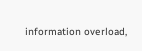information overload,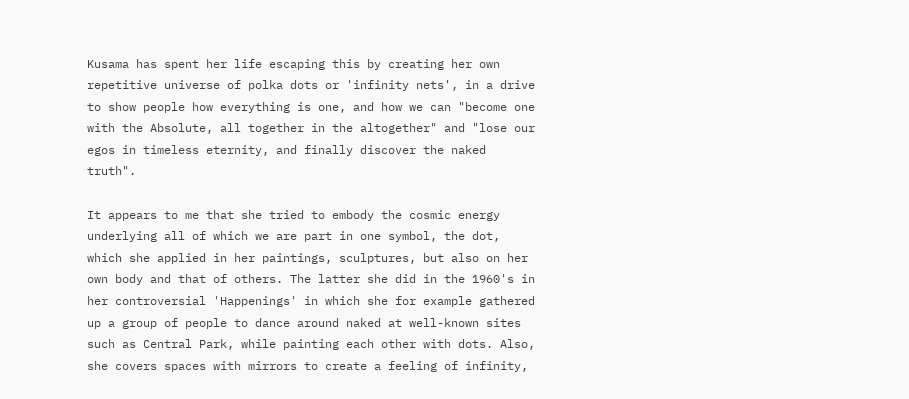Kusama has spent her life escaping this by creating her own repetitive universe of polka dots or 'infinity nets', in a drive to show people how everything is one, and how we can "become one with the Absolute, all together in the altogether" and "lose our egos in timeless eternity, and finally discover the naked truth".

It appears to me that she tried to embody the cosmic energy underlying all of which we are part in one symbol, the dot, which she applied in her paintings, sculptures, but also on her own body and that of others. The latter she did in the 1960's in her controversial 'Happenings' in which she for example gathered up a group of people to dance around naked at well-known sites such as Central Park, while painting each other with dots. Also, she covers spaces with mirrors to create a feeling of infinity,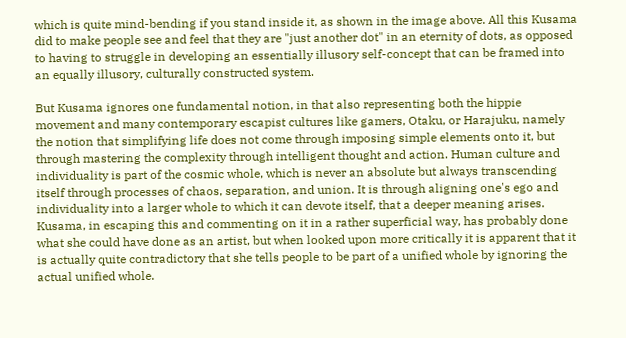which is quite mind-bending if you stand inside it, as shown in the image above. All this Kusama did to make people see and feel that they are "just another dot" in an eternity of dots, as opposed to having to struggle in developing an essentially illusory self-concept that can be framed into an equally illusory, culturally constructed system.

But Kusama ignores one fundamental notion, in that also representing both the hippie movement and many contemporary escapist cultures like gamers, Otaku, or Harajuku, namely the notion that simplifying life does not come through imposing simple elements onto it, but through mastering the complexity through intelligent thought and action. Human culture and individuality is part of the cosmic whole, which is never an absolute but always transcending itself through processes of chaos, separation, and union. It is through aligning one's ego and individuality into a larger whole to which it can devote itself, that a deeper meaning arises. Kusama, in escaping this and commenting on it in a rather superficial way, has probably done what she could have done as an artist, but when looked upon more critically it is apparent that it is actually quite contradictory that she tells people to be part of a unified whole by ignoring the actual unified whole.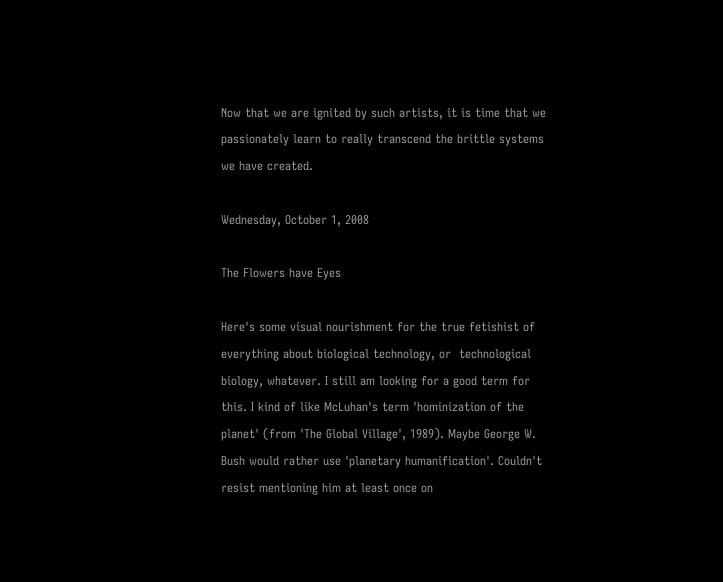Now that we are ignited by such artists, it is time that we passionately learn to really transcend the brittle systems we have created.

Wednesday, October 1, 2008

The Flowers have Eyes

Here's some visual nourishment for the true fetishist of everything about biological technology, or  technological biology, whatever. I still am looking for a good term for this. I kind of like McLuhan's term 'hominization of the planet' (from 'The Global Village', 1989). Maybe George W. Bush would rather use 'planetary humanification'. Couldn't resist mentioning him at least once on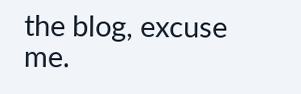the blog, excuse me.